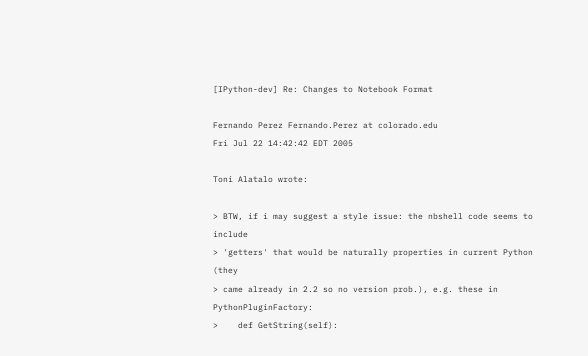[IPython-dev] Re: Changes to Notebook Format

Fernando Perez Fernando.Perez at colorado.edu
Fri Jul 22 14:42:42 EDT 2005

Toni Alatalo wrote:

> BTW, if i may suggest a style issue: the nbshell code seems to include
> 'getters' that would be naturally properties in current Python (they
> came already in 2.2 so no version prob.), e.g. these in PythonPluginFactory:
>    def GetString(self):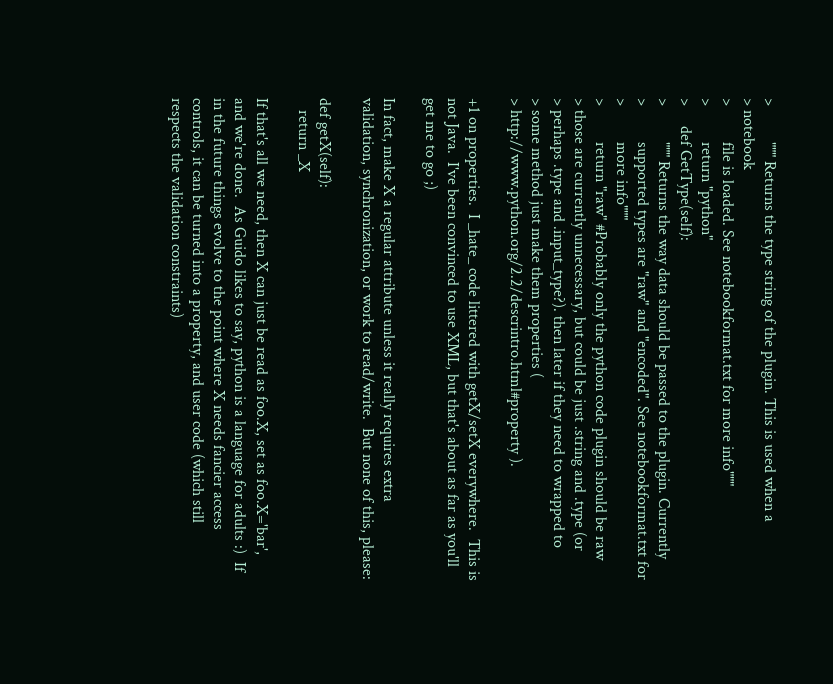>         """ Returns the type string of the plugin. This is used when a
> notebook
>         file is loaded. See notebookformat.txt for more info"""
>         return "python"
>     def GetType(self):
>         """ Returns the way data should be passed to the plugin. Currently
>         supported types are "raw" and "encoded". See notebookformat.txt for
>         more info"""
>         return "raw" #Probably only the python code plugin should be raw
> those are currently unnecessary, but could be just .string and .type (or
> perhaps .type and .input_type?). then later if they need to wrapped to
> some method just make them properties (
> http://www.python.org/2.2/descrintro.html#property ).

+1 on properties.  I _hate_ code littered with getX/setX everywhere.  This is
not Java.  I've been convinced to use XML, but that's about as far as you'll
get me to go ;)

In fact, make X a regular attribute unless it really requires extra
validation, synchronization, or work to read/write.  But none of this, please:

def getX(self):
   return _X

If that's all we need, then X can just be read as foo.X, set as foo.X='bar',
and we're done.  As Guido likes to say, python is a language for adults :)  If
in the future things evolve to the point where X needs fancier access
controls, it can be turned into a property, and user code (which still
respects the validation constraints)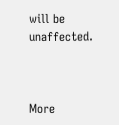will be unaffected.



More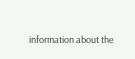information about the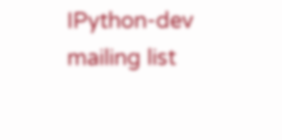IPython-dev mailing list